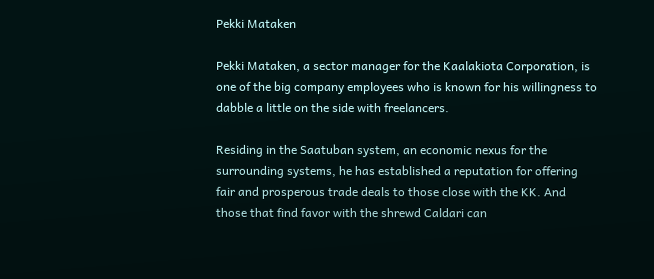Pekki Mataken

Pekki Mataken, a sector manager for the Kaalakiota Corporation, is one of the big company employees who is known for his willingness to dabble a little on the side with freelancers.

Residing in the Saatuban system, an economic nexus for the surrounding systems, he has established a reputation for offering fair and prosperous trade deals to those close with the KK. And those that find favor with the shrewd Caldari can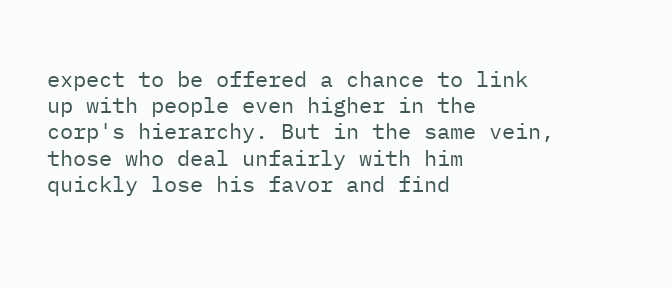expect to be offered a chance to link up with people even higher in the corp's hierarchy. But in the same vein, those who deal unfairly with him quickly lose his favor and find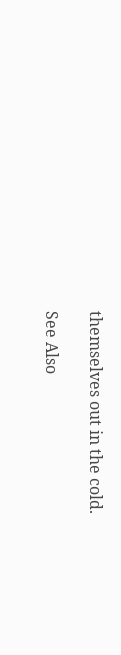themselves out in the cold.

See Also